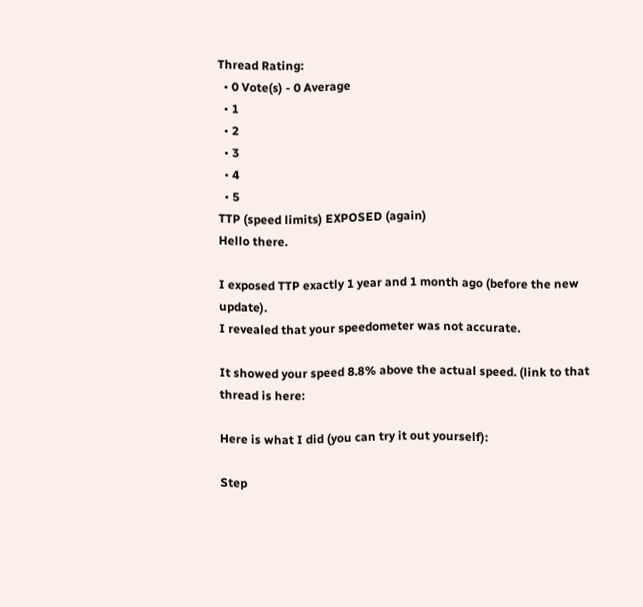Thread Rating:
  • 0 Vote(s) - 0 Average
  • 1
  • 2
  • 3
  • 4
  • 5
TTP (speed limits) EXPOSED (again)
Hello there.

I exposed TTP exactly 1 year and 1 month ago (before the new update).
I revealed that your speedometer was not accurate.

It showed your speed 8.8% above the actual speed. (link to that thread is here:

Here is what I did (you can try it out yourself):

Step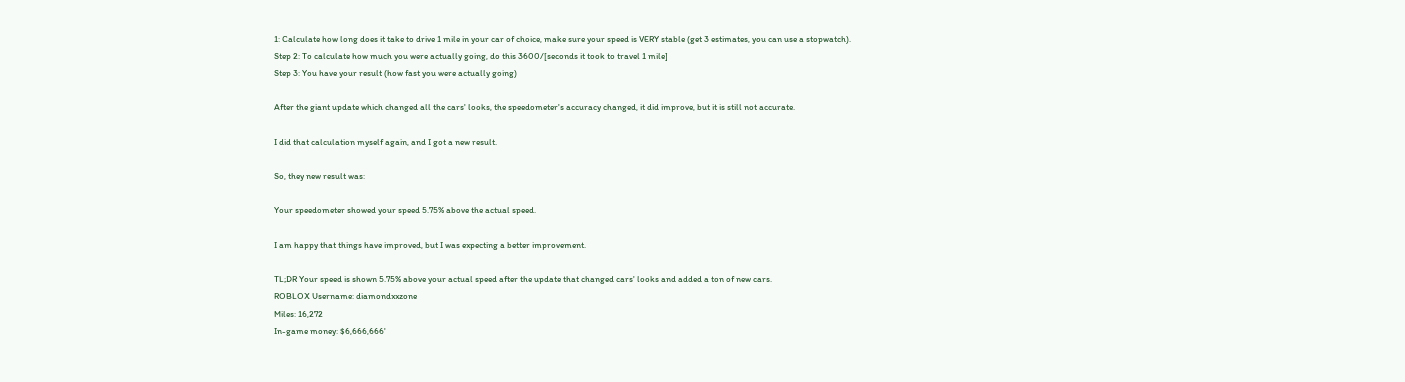1: Calculate how long does it take to drive 1 mile in your car of choice, make sure your speed is VERY stable (get 3 estimates, you can use a stopwatch).
Step 2: To calculate how much you were actually going, do this 3600/[seconds it took to travel 1 mile]
Step 3: You have your result (how fast you were actually going)

After the giant update which changed all the cars' looks, the speedometer's accuracy changed, it did improve, but it is still not accurate.

I did that calculation myself again, and I got a new result.

So, they new result was:

Your speedometer showed your speed 5.75% above the actual speed.

I am happy that things have improved, but I was expecting a better improvement.

TL;DR Your speed is shown 5.75% above your actual speed after the update that changed cars' looks and added a ton of new cars.
ROBLOX Username: diamondxxzone
Miles: 16,272
In-game money: $6,666,666'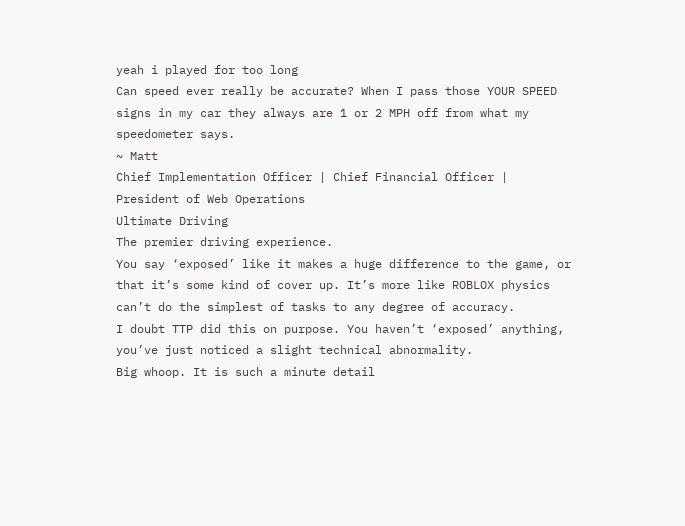yeah i played for too long
Can speed ever really be accurate? When I pass those YOUR SPEED signs in my car they always are 1 or 2 MPH off from what my speedometer says.
~ Matt
Chief Implementation Officer | Chief Financial Officer | President of Web Operations
Ultimate Driving
The premier driving experience.
You say ‘exposed’ like it makes a huge difference to the game, or that it’s some kind of cover up. It’s more like ROBLOX physics can’t do the simplest of tasks to any degree of accuracy.
I doubt TTP did this on purpose. You haven’t ‘exposed’ anything, you’ve just noticed a slight technical abnormality.
Big whoop. It is such a minute detail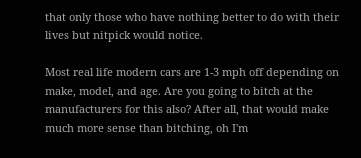that only those who have nothing better to do with their lives but nitpick would notice.

Most real life modern cars are 1-3 mph off depending on make, model, and age. Are you going to bitch at the manufacturers for this also? After all, that would make much more sense than bitching, oh I'm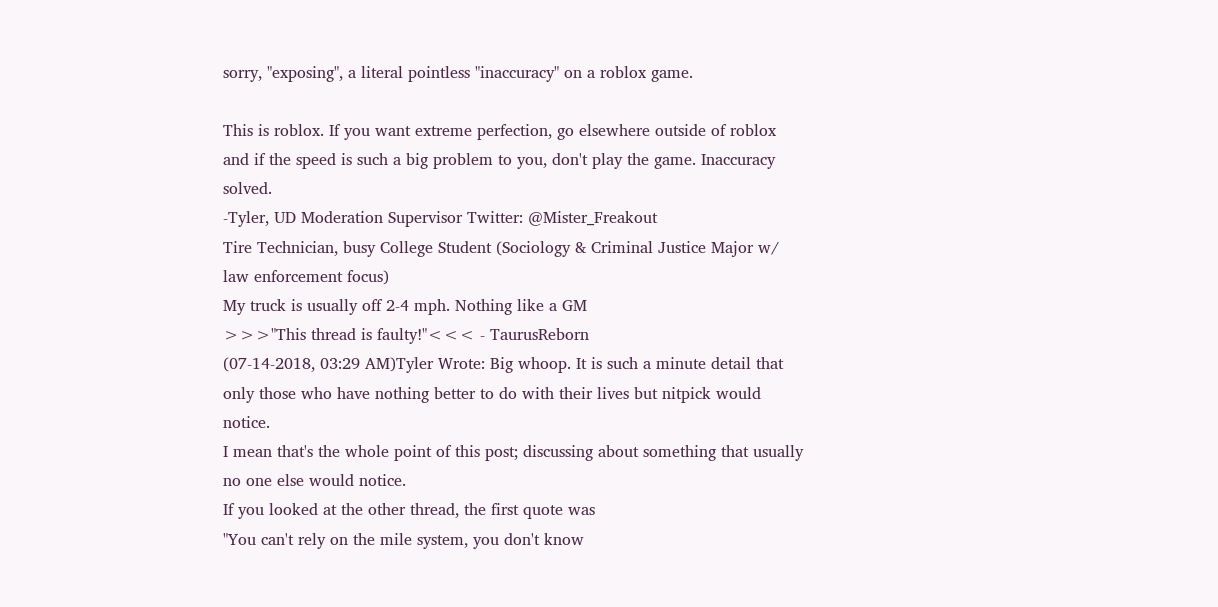sorry, "exposing", a literal pointless "inaccuracy" on a roblox game.

This is roblox. If you want extreme perfection, go elsewhere outside of roblox and if the speed is such a big problem to you, don't play the game. Inaccuracy solved.
-Tyler, UD Moderation Supervisor Twitter: @Mister_Freakout
Tire Technician, busy College Student (Sociology & Criminal Justice Major w/ law enforcement focus)
My truck is usually off 2-4 mph. Nothing like a GM
>>>"This thread is faulty!"<<< - TaurusReborn
(07-14-2018, 03:29 AM)Tyler Wrote: Big whoop. It is such a minute detail that only those who have nothing better to do with their lives but nitpick would notice.
I mean that's the whole point of this post; discussing about something that usually no one else would notice.
If you looked at the other thread, the first quote was
"You can't rely on the mile system, you don't know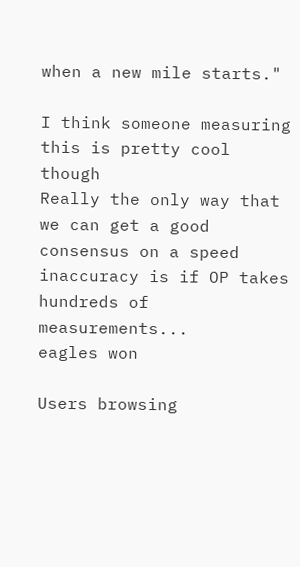when a new mile starts."

I think someone measuring this is pretty cool though
Really the only way that we can get a good consensus on a speed inaccuracy is if OP takes hundreds of measurements...
eagles won

Users browsing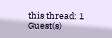this thread: 1 Guest(s)